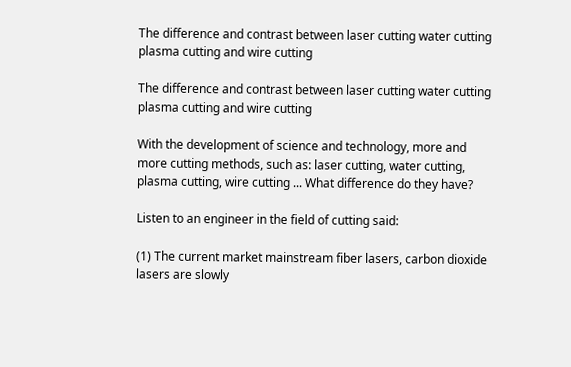The difference and contrast between laser cutting water cutting plasma cutting and wire cutting

The difference and contrast between laser cutting water cutting plasma cutting and wire cutting

With the development of science and technology, more and more cutting methods, such as: laser cutting, water cutting, plasma cutting, wire cutting ... What difference do they have?

Listen to an engineer in the field of cutting said:

(1) The current market mainstream fiber lasers, carbon dioxide lasers are slowly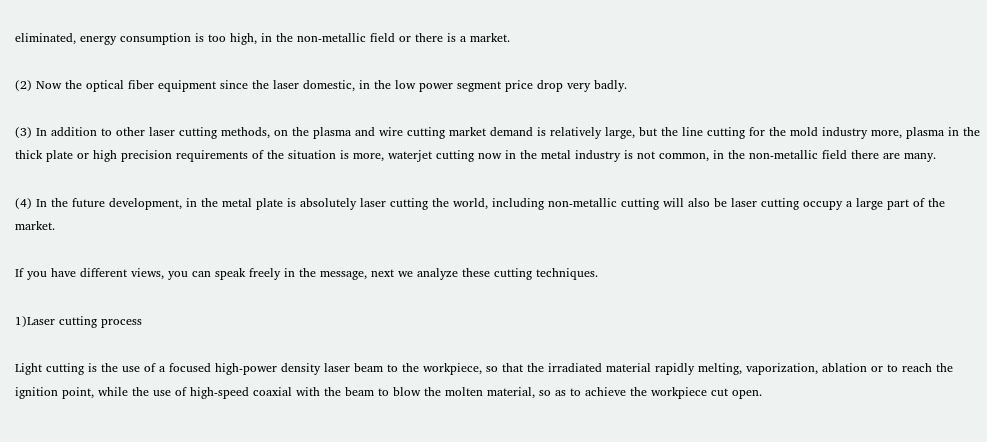eliminated, energy consumption is too high, in the non-metallic field or there is a market.

(2) Now the optical fiber equipment since the laser domestic, in the low power segment price drop very badly.

(3) In addition to other laser cutting methods, on the plasma and wire cutting market demand is relatively large, but the line cutting for the mold industry more, plasma in the thick plate or high precision requirements of the situation is more, waterjet cutting now in the metal industry is not common, in the non-metallic field there are many.

(4) In the future development, in the metal plate is absolutely laser cutting the world, including non-metallic cutting will also be laser cutting occupy a large part of the market.

If you have different views, you can speak freely in the message, next we analyze these cutting techniques.

1)Laser cutting process

Light cutting is the use of a focused high-power density laser beam to the workpiece, so that the irradiated material rapidly melting, vaporization, ablation or to reach the ignition point, while the use of high-speed coaxial with the beam to blow the molten material, so as to achieve the workpiece cut open.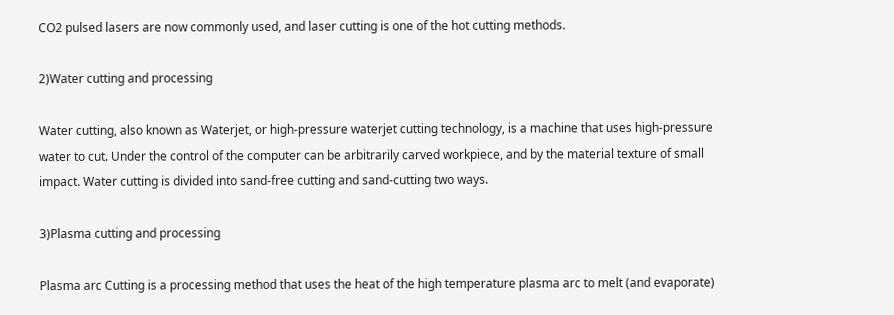CO2 pulsed lasers are now commonly used, and laser cutting is one of the hot cutting methods.

2)Water cutting and processing

Water cutting, also known as Waterjet, or high-pressure waterjet cutting technology, is a machine that uses high-pressure water to cut. Under the control of the computer can be arbitrarily carved workpiece, and by the material texture of small impact. Water cutting is divided into sand-free cutting and sand-cutting two ways.

3)Plasma cutting and processing

Plasma arc Cutting is a processing method that uses the heat of the high temperature plasma arc to melt (and evaporate)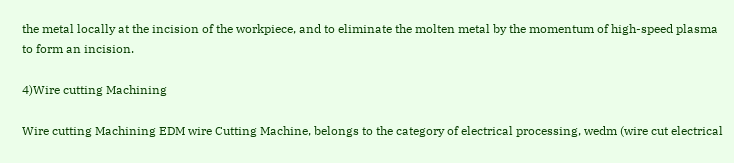the metal locally at the incision of the workpiece, and to eliminate the molten metal by the momentum of high-speed plasma to form an incision.

4)Wire cutting Machining

Wire cutting Machining EDM wire Cutting Machine, belongs to the category of electrical processing, wedm (wire cut electrical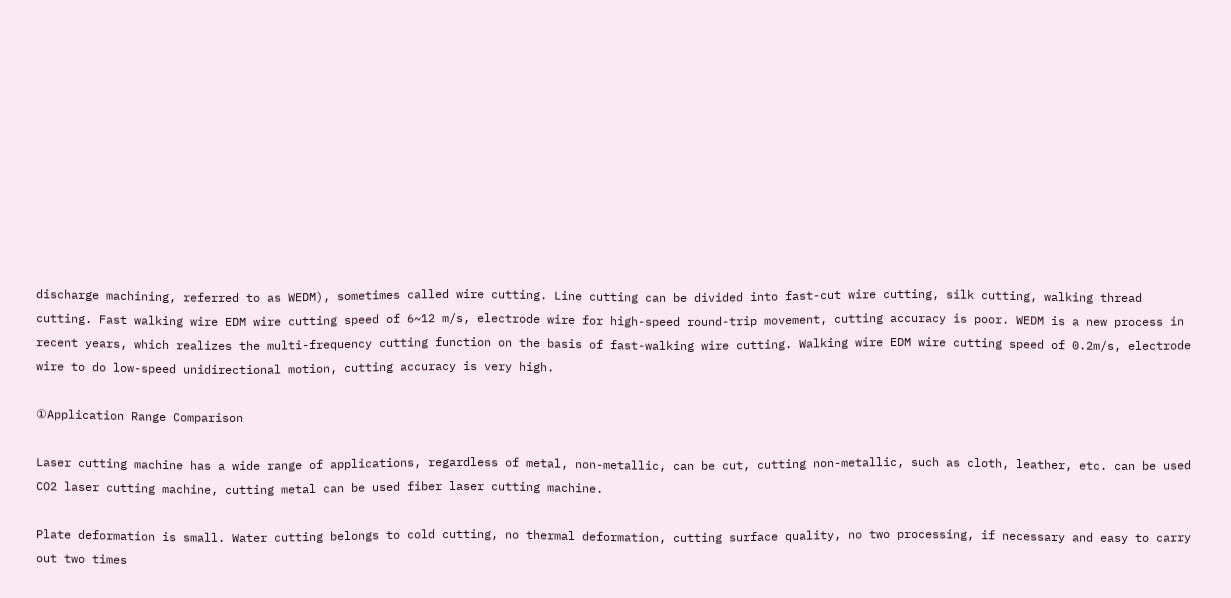discharge machining, referred to as WEDM), sometimes called wire cutting. Line cutting can be divided into fast-cut wire cutting, silk cutting, walking thread cutting. Fast walking wire EDM wire cutting speed of 6~12 m/s, electrode wire for high-speed round-trip movement, cutting accuracy is poor. WEDM is a new process in recent years, which realizes the multi-frequency cutting function on the basis of fast-walking wire cutting. Walking wire EDM wire cutting speed of 0.2m/s, electrode wire to do low-speed unidirectional motion, cutting accuracy is very high.

①Application Range Comparison

Laser cutting machine has a wide range of applications, regardless of metal, non-metallic, can be cut, cutting non-metallic, such as cloth, leather, etc. can be used CO2 laser cutting machine, cutting metal can be used fiber laser cutting machine.

Plate deformation is small. Water cutting belongs to cold cutting, no thermal deformation, cutting surface quality, no two processing, if necessary and easy to carry out two times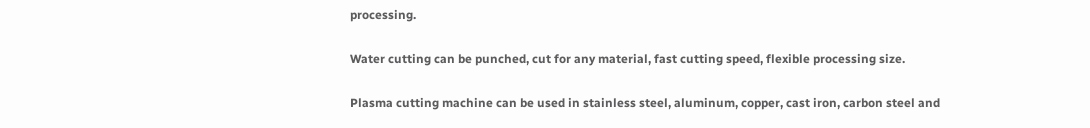processing.

Water cutting can be punched, cut for any material, fast cutting speed, flexible processing size.

Plasma cutting machine can be used in stainless steel, aluminum, copper, cast iron, carbon steel and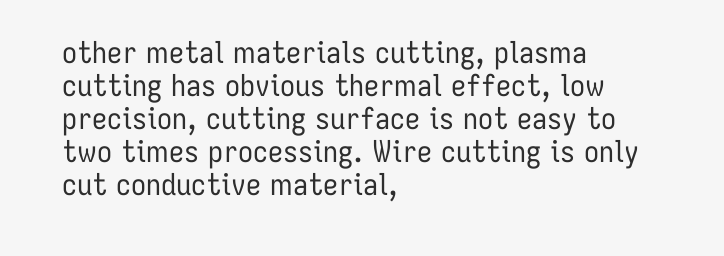other metal materials cutting, plasma cutting has obvious thermal effect, low precision, cutting surface is not easy to two times processing. Wire cutting is only cut conductive material,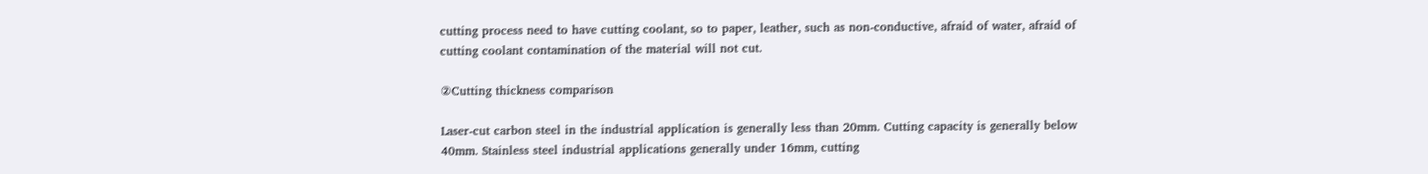cutting process need to have cutting coolant, so to paper, leather, such as non-conductive, afraid of water, afraid of cutting coolant contamination of the material will not cut.

②Cutting thickness comparison

Laser-cut carbon steel in the industrial application is generally less than 20mm. Cutting capacity is generally below 40mm. Stainless steel industrial applications generally under 16mm, cutting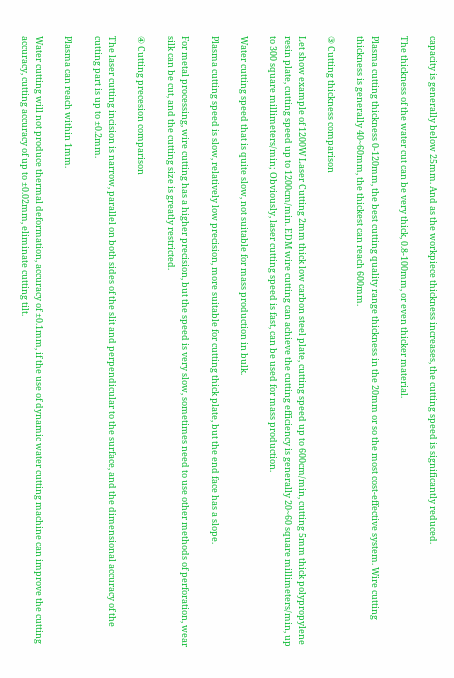capacity is generally below 25mm. And as the workpiece thickness increases, the cutting speed is significantly reduced.

The thickness of the water cut can be very thick, 0.8-100mm, or even thicker material.

Plasma cutting thickness 0-120mm, the best cutting quality range thickness in the 20mm or so the most cost-effective system. Wire cutting thickness is generally 40~60mm, the thickest can reach 600mm.

③ Cutting thickness comparison

Let show example of 1200W Laser Cutting 2mm thick low carbon steel plate, cutting speed up to 600cm/min, cutting 5mm thick polypropylene resin plate, cutting speed up to 1200cm/min. EDM wire cutting can achieve the cutting efficiency is generally 20~60 square millimeters/min, up to 300 square millimeters/min; Obviously, laser cutting speed is fast, can be used for mass production.

Water cutting speed that is quite slow, not suitable for mass production in bulk.

Plasma cutting speed is slow, relatively low precision, more suitable for cutting thick plate, but the end face has a slope.

For metal processing, wire cutting has a higher precision, but the speed is very slow, sometimes need to use other methods of perforation, wear silk can be cut, and the cutting size is greatly restricted.

④ Cutting precesion comparison

The laser cutting incision is narrow, parallel on both sides of the slit and perpendicular to the surface, and the dimensional accuracy of the cutting part is up to ±0.2mm.

Plasma can reach within 1mm.

Water cutting will not produce thermal deformation, accuracy of ±0.1mm, if the use of dynamic water cutting machine can improve the cutting accuracy, cutting accuracy of up to ±0.02mm, eliminate cutting tilt.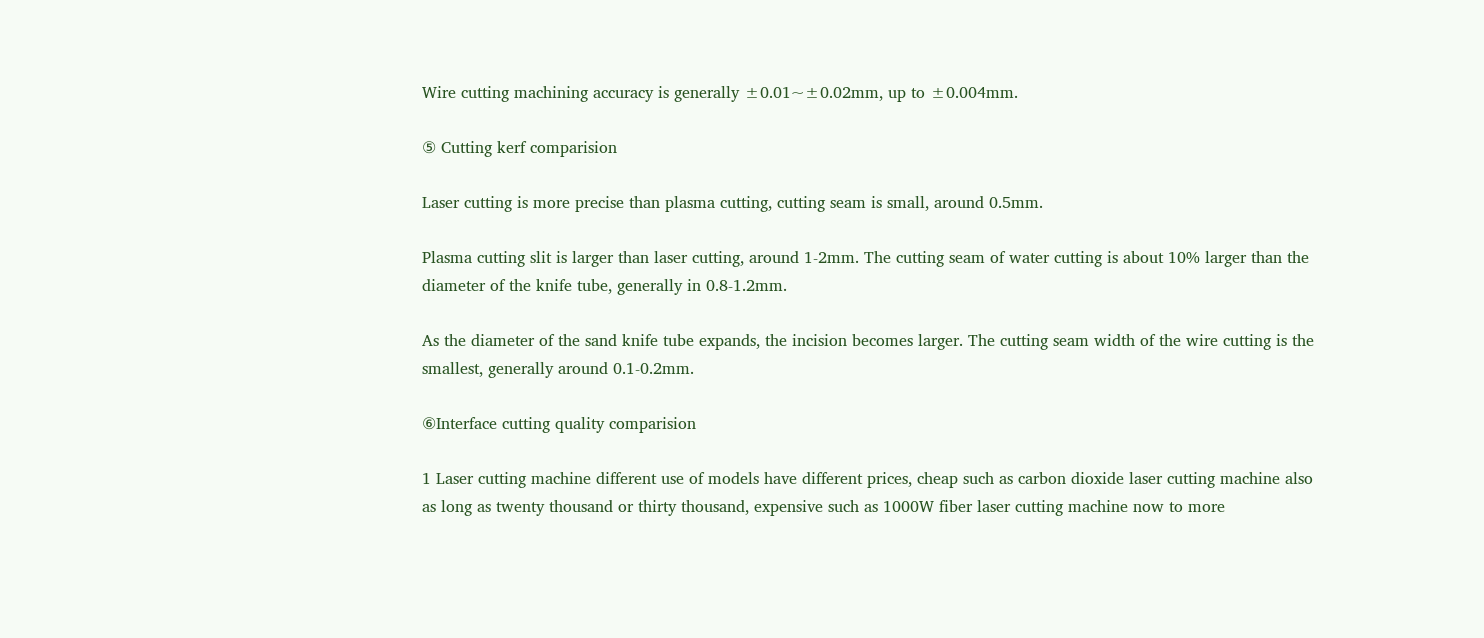Wire cutting machining accuracy is generally ±0.01~±0.02mm, up to ±0.004mm.

⑤ Cutting kerf comparision

Laser cutting is more precise than plasma cutting, cutting seam is small, around 0.5mm.

Plasma cutting slit is larger than laser cutting, around 1-2mm. The cutting seam of water cutting is about 10% larger than the diameter of the knife tube, generally in 0.8-1.2mm.

As the diameter of the sand knife tube expands, the incision becomes larger. The cutting seam width of the wire cutting is the smallest, generally around 0.1-0.2mm.

⑥Interface cutting quality comparision

1 Laser cutting machine different use of models have different prices, cheap such as carbon dioxide laser cutting machine also as long as twenty thousand or thirty thousand, expensive such as 1000W fiber laser cutting machine now to more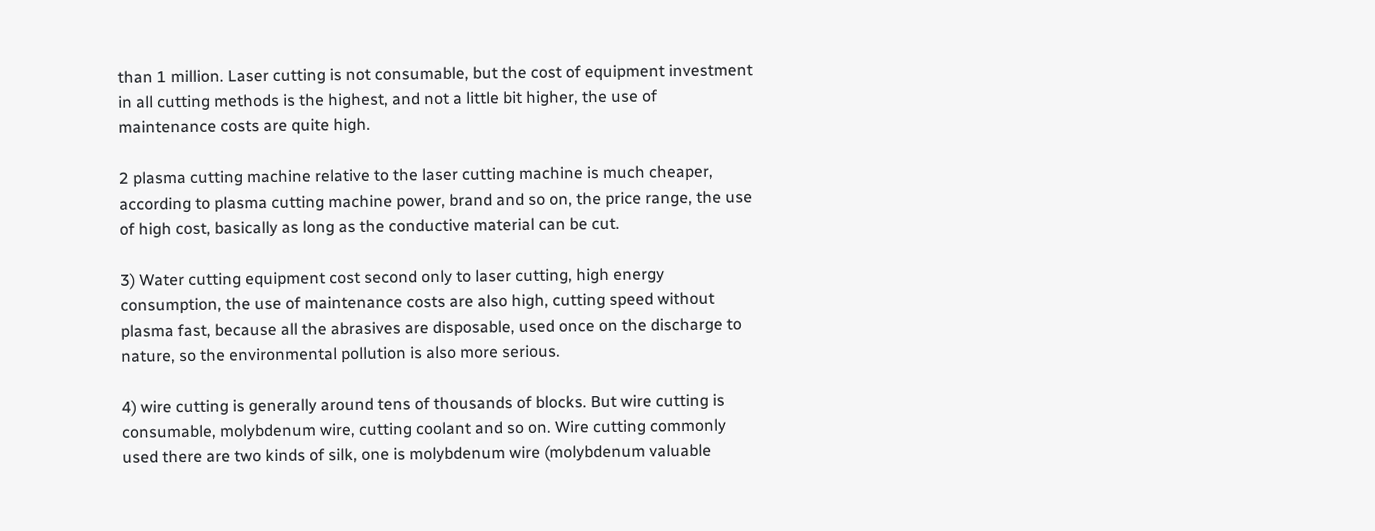than 1 million. Laser cutting is not consumable, but the cost of equipment investment in all cutting methods is the highest, and not a little bit higher, the use of maintenance costs are quite high.

2 plasma cutting machine relative to the laser cutting machine is much cheaper, according to plasma cutting machine power, brand and so on, the price range, the use of high cost, basically as long as the conductive material can be cut.

3) Water cutting equipment cost second only to laser cutting, high energy consumption, the use of maintenance costs are also high, cutting speed without plasma fast, because all the abrasives are disposable, used once on the discharge to nature, so the environmental pollution is also more serious.

4) wire cutting is generally around tens of thousands of blocks. But wire cutting is consumable, molybdenum wire, cutting coolant and so on. Wire cutting commonly used there are two kinds of silk, one is molybdenum wire (molybdenum valuable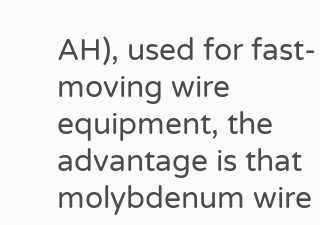AH), used for fast-moving wire equipment, the advantage is that molybdenum wire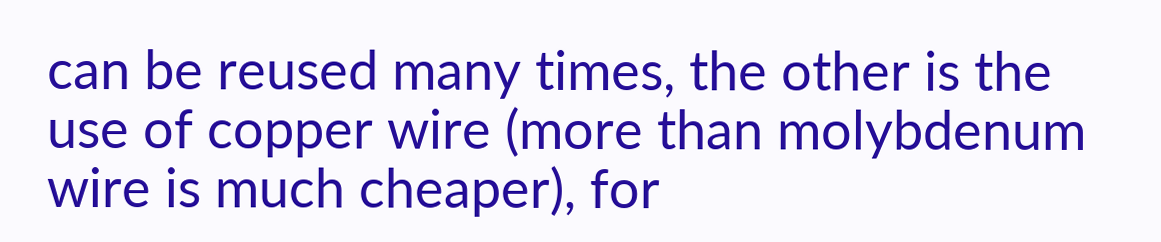can be reused many times, the other is the use of copper wire (more than molybdenum wire is much cheaper), for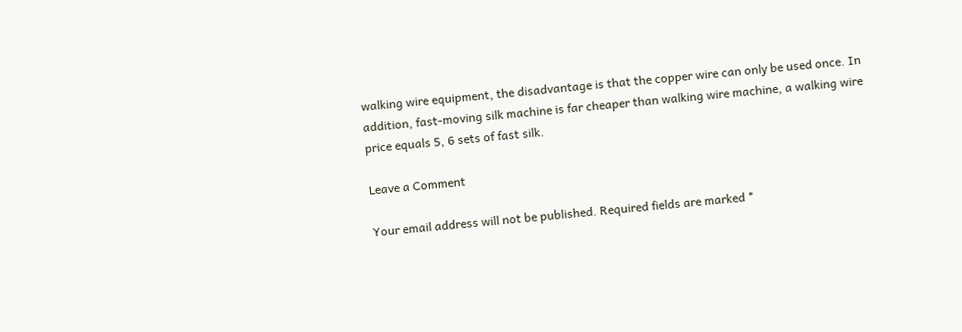walking wire equipment, the disadvantage is that the copper wire can only be used once. In addition, fast-moving silk machine is far cheaper than walking wire machine, a walking wire price equals 5, 6 sets of fast silk.

Leave a Comment

Your email address will not be published. Required fields are marked *